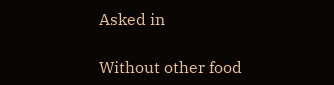Asked in

Without other food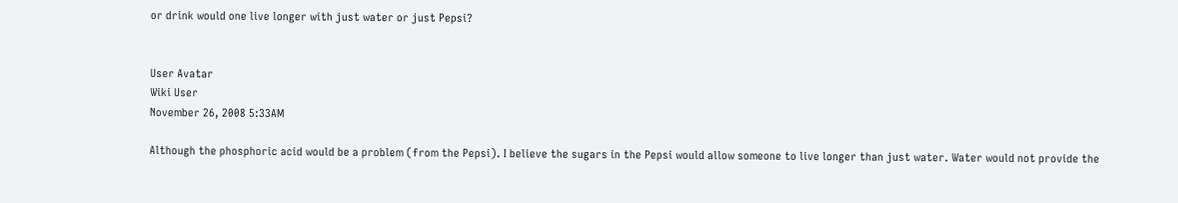or drink would one live longer with just water or just Pepsi?


User Avatar
Wiki User
November 26, 2008 5:33AM

Although the phosphoric acid would be a problem (from the Pepsi). I believe the sugars in the Pepsi would allow someone to live longer than just water. Water would not provide the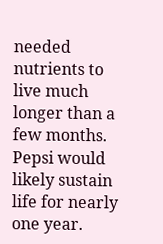needed nutrients to live much longer than a few months. Pepsi would likely sustain life for nearly one year.